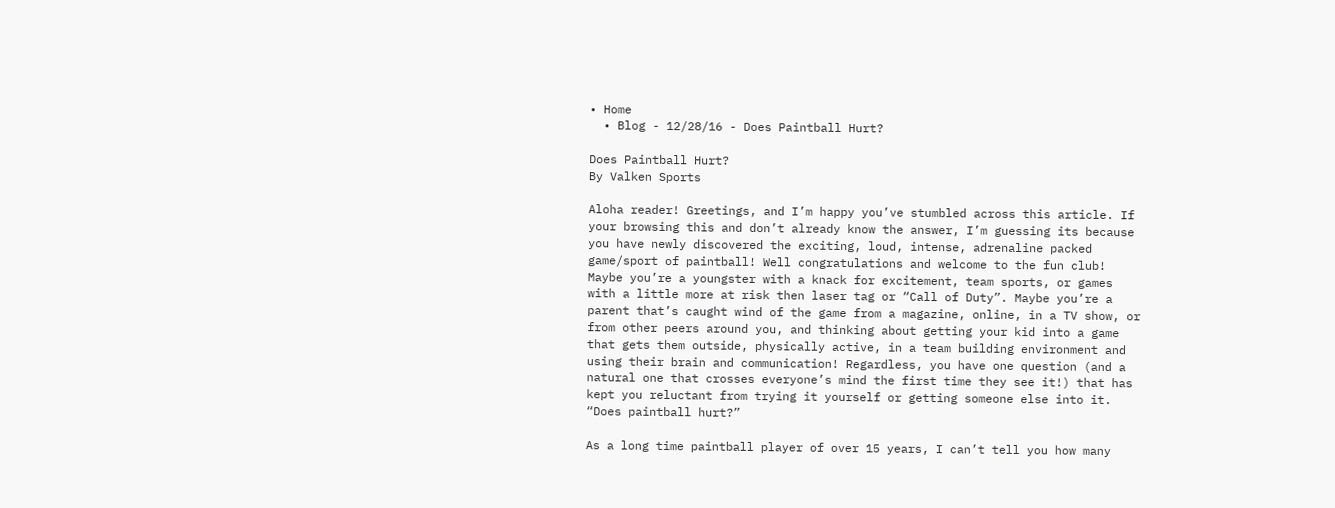• Home
  • Blog - 12/28/16 - Does Paintball Hurt?

Does Paintball Hurt?
By Valken Sports

Aloha reader! Greetings, and I’m happy you’ve stumbled across this article. If your browsing this and don’t already know the answer, I’m guessing its because you have newly discovered the exciting, loud, intense, adrenaline packed game/sport of paintball! Well congratulations and welcome to the fun club! Maybe you’re a youngster with a knack for excitement, team sports, or games with a little more at risk then laser tag or “Call of Duty”. Maybe you’re a parent that’s caught wind of the game from a magazine, online, in a TV show, or from other peers around you, and thinking about getting your kid into a game that gets them outside, physically active, in a team building environment and using their brain and communication! Regardless, you have one question (and a natural one that crosses everyone’s mind the first time they see it!) that has kept you reluctant from trying it yourself or getting someone else into it. “Does paintball hurt?”

As a long time paintball player of over 15 years, I can’t tell you how many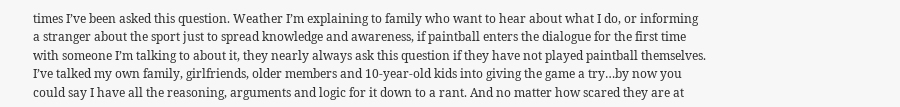times I’ve been asked this question. Weather I’m explaining to family who want to hear about what I do, or informing a stranger about the sport just to spread knowledge and awareness, if paintball enters the dialogue for the first time with someone I’m talking to about it, they nearly always ask this question if they have not played paintball themselves. I’ve talked my own family, girlfriends, older members and 10-year-old kids into giving the game a try…by now you could say I have all the reasoning, arguments and logic for it down to a rant. And no matter how scared they are at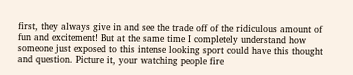first, they always give in and see the trade off of the ridiculous amount of fun and excitement! But at the same time I completely understand how someone just exposed to this intense looking sport could have this thought and question. Picture it, your watching people fire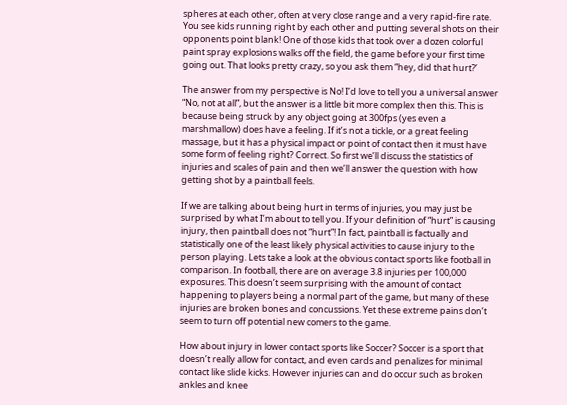spheres at each other, often at very close range and a very rapid-fire rate. You see kids running right by each other and putting several shots on their opponents point blank! One of those kids that took over a dozen colorful paint spray explosions walks off the field, the game before your first time going out. That looks pretty crazy, so you ask them “hey, did that hurt?’

The answer from my perspective is No! I’d love to tell you a universal answer “No, not at all”, but the answer is a little bit more complex then this. This is because being struck by any object going at 300fps (yes even a marshmallow) does have a feeling. If it’s not a tickle, or a great feeling massage, but it has a physical impact or point of contact then it must have some form of feeling right? Correct. So first we’ll discuss the statistics of injuries and scales of pain and then we’ll answer the question with how getting shot by a paintball feels.

If we are talking about being hurt in terms of injuries, you may just be surprised by what I’m about to tell you. If your definition of “hurt” is causing injury, then paintball does not “hurt”! In fact, paintball is factually and statistically one of the least likely physical activities to cause injury to the person playing. Lets take a look at the obvious contact sports like football in comparison. In football, there are on average 3.8 injuries per 100,000 exposures. This doesn’t seem surprising with the amount of contact happening to players being a normal part of the game, but many of these injuries are broken bones and concussions. Yet these extreme pains don’t seem to turn off potential new comers to the game.

How about injury in lower contact sports like Soccer? Soccer is a sport that doesn’t really allow for contact, and even cards and penalizes for minimal contact like slide kicks. However injuries can and do occur such as broken ankles and knee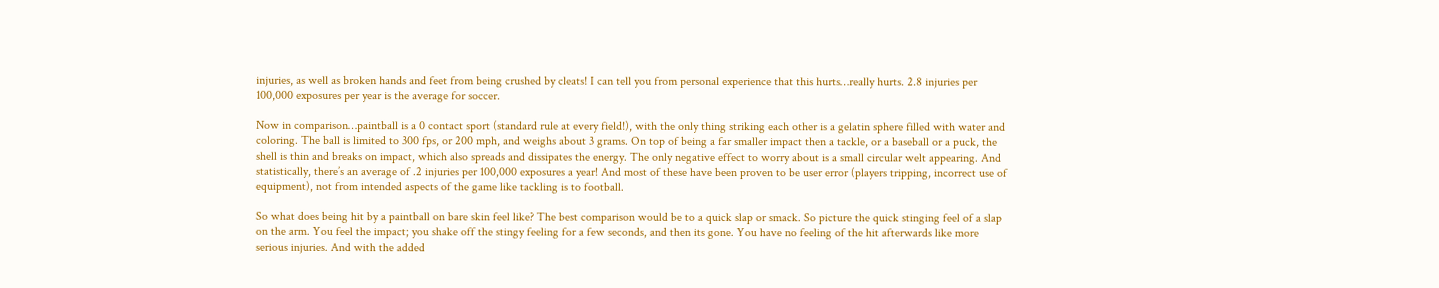injuries, as well as broken hands and feet from being crushed by cleats! I can tell you from personal experience that this hurts…really hurts. 2.8 injuries per 100,000 exposures per year is the average for soccer.

Now in comparison…paintball is a 0 contact sport (standard rule at every field!), with the only thing striking each other is a gelatin sphere filled with water and coloring. The ball is limited to 300 fps, or 200 mph, and weighs about 3 grams. On top of being a far smaller impact then a tackle, or a baseball or a puck, the shell is thin and breaks on impact, which also spreads and dissipates the energy. The only negative effect to worry about is a small circular welt appearing. And statistically, there’s an average of .2 injuries per 100,000 exposures a year! And most of these have been proven to be user error (players tripping, incorrect use of equipment), not from intended aspects of the game like tackling is to football.

So what does being hit by a paintball on bare skin feel like? The best comparison would be to a quick slap or smack. So picture the quick stinging feel of a slap on the arm. You feel the impact; you shake off the stingy feeling for a few seconds, and then its gone. You have no feeling of the hit afterwards like more serious injuries. And with the added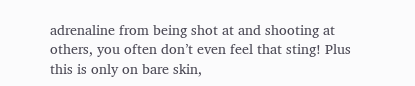adrenaline from being shot at and shooting at others, you often don’t even feel that sting! Plus this is only on bare skin,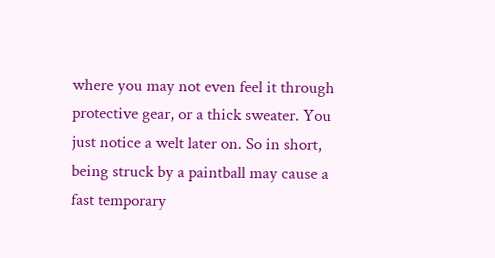where you may not even feel it through protective gear, or a thick sweater. You just notice a welt later on. So in short, being struck by a paintball may cause a fast temporary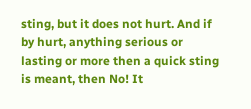sting, but it does not hurt. And if by hurt, anything serious or lasting or more then a quick sting is meant, then No! It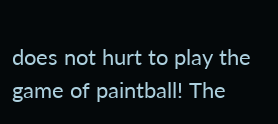does not hurt to play the game of paintball! The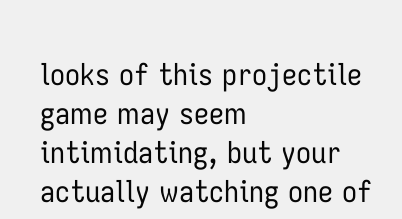looks of this projectile game may seem intimidating, but your actually watching one of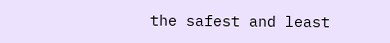the safest and least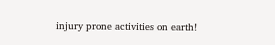injury prone activities on earth!